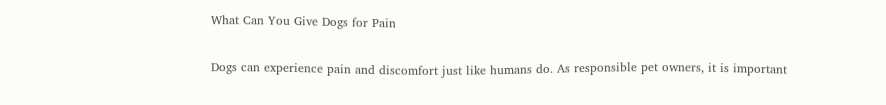What Can You Give Dogs for Pain

Dogs can experience pain and discomfort just like humans do. As responsible pet owners, it is important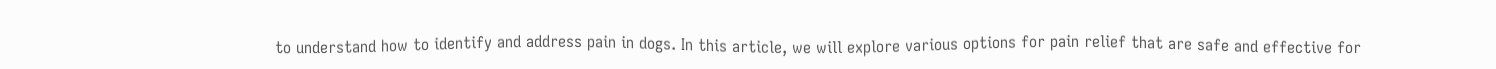to understand how to identify and address pain in dogs. In this article, we will explore various options for pain relief that are safe and effective for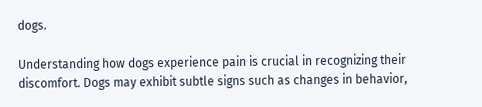dogs.

Understanding how dogs experience pain is crucial in recognizing their discomfort. Dogs may exhibit subtle signs such as changes in behavior,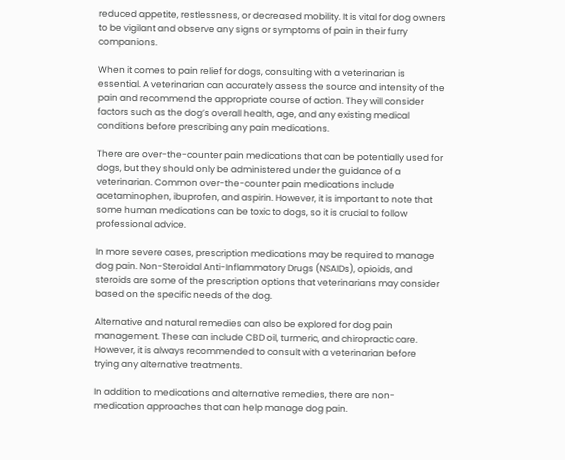reduced appetite, restlessness, or decreased mobility. It is vital for dog owners to be vigilant and observe any signs or symptoms of pain in their furry companions.

When it comes to pain relief for dogs, consulting with a veterinarian is essential. A veterinarian can accurately assess the source and intensity of the pain and recommend the appropriate course of action. They will consider factors such as the dog’s overall health, age, and any existing medical conditions before prescribing any pain medications.

There are over-the-counter pain medications that can be potentially used for dogs, but they should only be administered under the guidance of a veterinarian. Common over-the-counter pain medications include acetaminophen, ibuprofen, and aspirin. However, it is important to note that some human medications can be toxic to dogs, so it is crucial to follow professional advice.

In more severe cases, prescription medications may be required to manage dog pain. Non-Steroidal Anti-Inflammatory Drugs (NSAIDs), opioids, and steroids are some of the prescription options that veterinarians may consider based on the specific needs of the dog.

Alternative and natural remedies can also be explored for dog pain management. These can include CBD oil, turmeric, and chiropractic care. However, it is always recommended to consult with a veterinarian before trying any alternative treatments.

In addition to medications and alternative remedies, there are non-medication approaches that can help manage dog pain.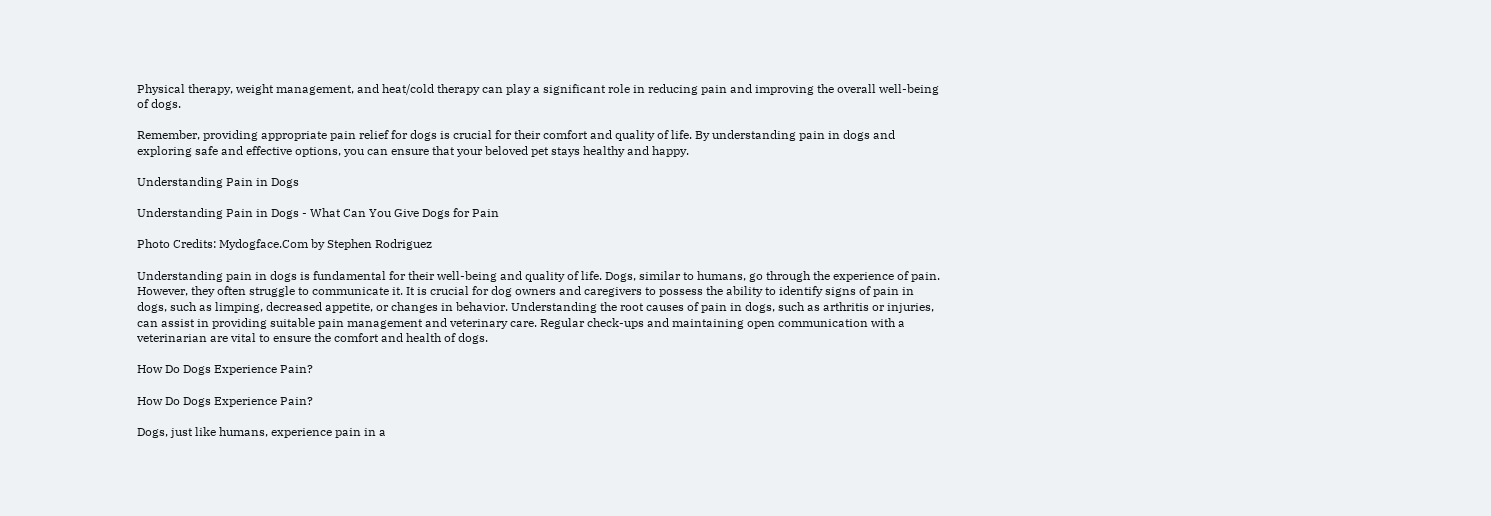Physical therapy, weight management, and heat/cold therapy can play a significant role in reducing pain and improving the overall well-being of dogs.

Remember, providing appropriate pain relief for dogs is crucial for their comfort and quality of life. By understanding pain in dogs and exploring safe and effective options, you can ensure that your beloved pet stays healthy and happy.

Understanding Pain in Dogs

Understanding Pain in Dogs - What Can You Give Dogs for Pain

Photo Credits: Mydogface.Com by Stephen Rodriguez

Understanding pain in dogs is fundamental for their well-being and quality of life. Dogs, similar to humans, go through the experience of pain. However, they often struggle to communicate it. It is crucial for dog owners and caregivers to possess the ability to identify signs of pain in dogs, such as limping, decreased appetite, or changes in behavior. Understanding the root causes of pain in dogs, such as arthritis or injuries, can assist in providing suitable pain management and veterinary care. Regular check-ups and maintaining open communication with a veterinarian are vital to ensure the comfort and health of dogs.

How Do Dogs Experience Pain?

How Do Dogs Experience Pain?

Dogs, just like humans, experience pain in a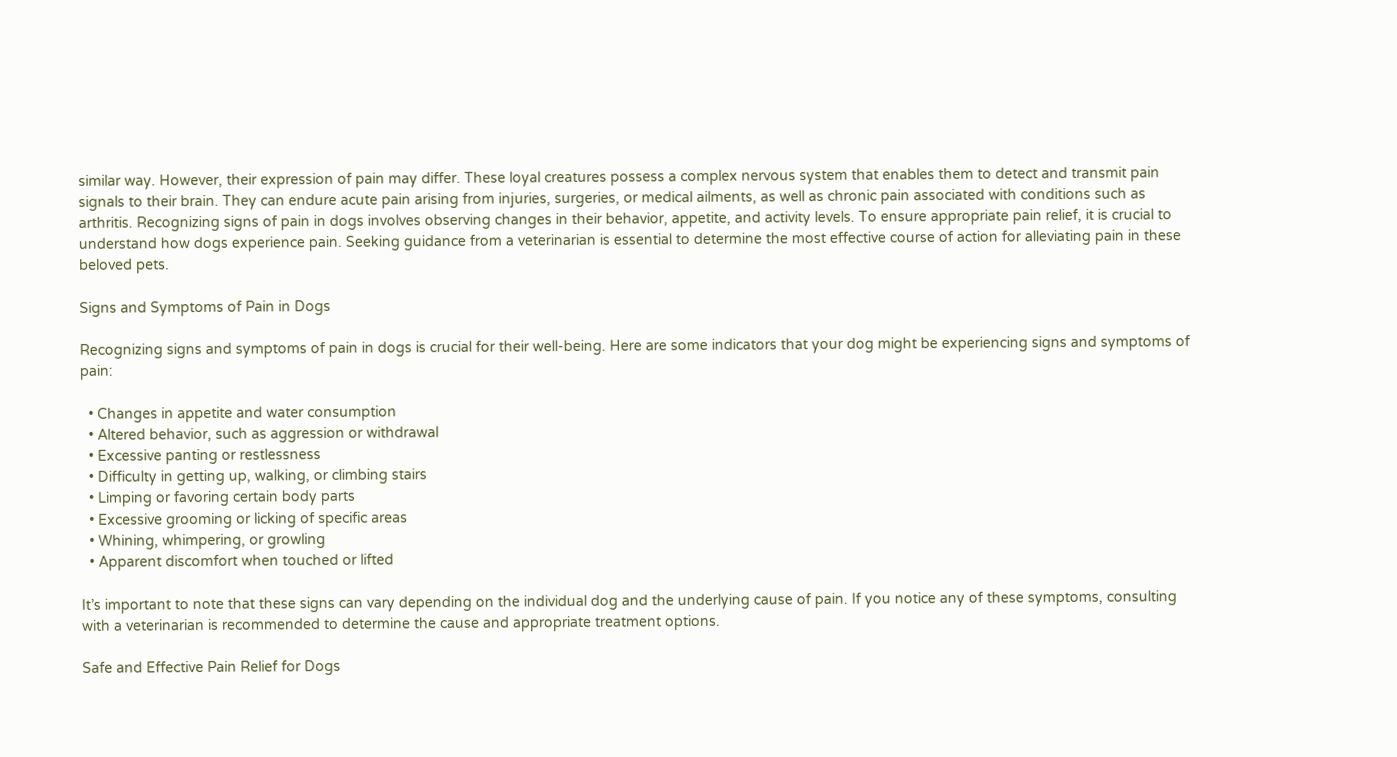similar way. However, their expression of pain may differ. These loyal creatures possess a complex nervous system that enables them to detect and transmit pain signals to their brain. They can endure acute pain arising from injuries, surgeries, or medical ailments, as well as chronic pain associated with conditions such as arthritis. Recognizing signs of pain in dogs involves observing changes in their behavior, appetite, and activity levels. To ensure appropriate pain relief, it is crucial to understand how dogs experience pain. Seeking guidance from a veterinarian is essential to determine the most effective course of action for alleviating pain in these beloved pets.

Signs and Symptoms of Pain in Dogs

Recognizing signs and symptoms of pain in dogs is crucial for their well-being. Here are some indicators that your dog might be experiencing signs and symptoms of pain:

  • Changes in appetite and water consumption
  • Altered behavior, such as aggression or withdrawal
  • Excessive panting or restlessness
  • Difficulty in getting up, walking, or climbing stairs
  • Limping or favoring certain body parts
  • Excessive grooming or licking of specific areas
  • Whining, whimpering, or growling
  • Apparent discomfort when touched or lifted

It’s important to note that these signs can vary depending on the individual dog and the underlying cause of pain. If you notice any of these symptoms, consulting with a veterinarian is recommended to determine the cause and appropriate treatment options.

Safe and Effective Pain Relief for Dogs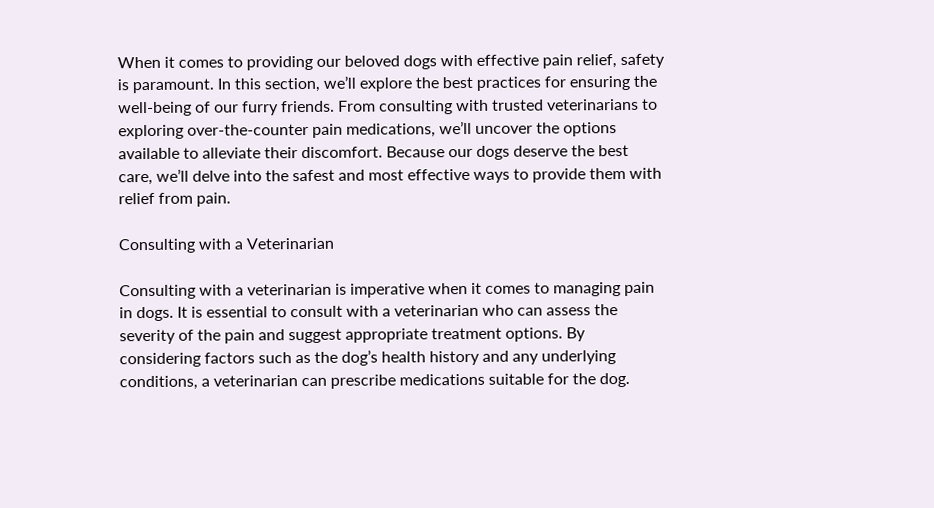When it comes to providing our beloved dogs with effective pain relief, safety is paramount. In this section, we’ll explore the best practices for ensuring the well-being of our furry friends. From consulting with trusted veterinarians to exploring over-the-counter pain medications, we’ll uncover the options available to alleviate their discomfort. Because our dogs deserve the best care, we’ll delve into the safest and most effective ways to provide them with relief from pain.

Consulting with a Veterinarian

Consulting with a veterinarian is imperative when it comes to managing pain in dogs. It is essential to consult with a veterinarian who can assess the severity of the pain and suggest appropriate treatment options. By considering factors such as the dog’s health history and any underlying conditions, a veterinarian can prescribe medications suitable for the dog.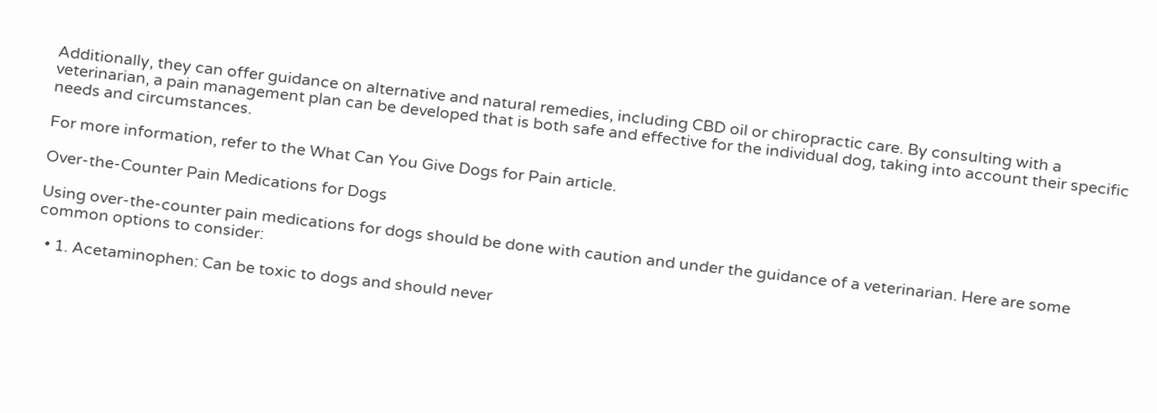Additionally, they can offer guidance on alternative and natural remedies, including CBD oil or chiropractic care. By consulting with a veterinarian, a pain management plan can be developed that is both safe and effective for the individual dog, taking into account their specific needs and circumstances.

For more information, refer to the What Can You Give Dogs for Pain article.

Over-the-Counter Pain Medications for Dogs

Using over-the-counter pain medications for dogs should be done with caution and under the guidance of a veterinarian. Here are some common options to consider:

  • 1. Acetaminophen: Can be toxic to dogs and should never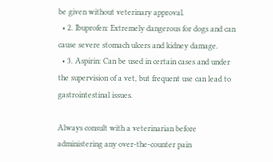be given without veterinary approval.
  • 2. Ibuprofen: Extremely dangerous for dogs and can cause severe stomach ulcers and kidney damage.
  • 3. Aspirin: Can be used in certain cases and under the supervision of a vet, but frequent use can lead to gastrointestinal issues.

Always consult with a veterinarian before administering any over-the-counter pain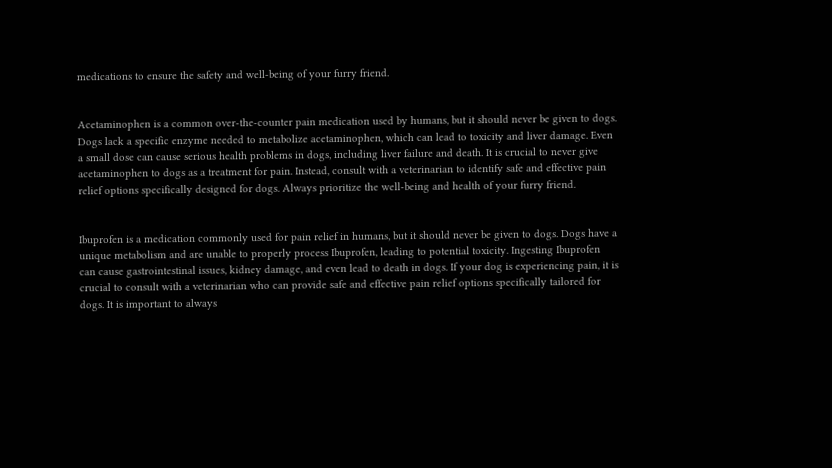medications to ensure the safety and well-being of your furry friend.


Acetaminophen is a common over-the-counter pain medication used by humans, but it should never be given to dogs. Dogs lack a specific enzyme needed to metabolize acetaminophen, which can lead to toxicity and liver damage. Even a small dose can cause serious health problems in dogs, including liver failure and death. It is crucial to never give acetaminophen to dogs as a treatment for pain. Instead, consult with a veterinarian to identify safe and effective pain relief options specifically designed for dogs. Always prioritize the well-being and health of your furry friend.


Ibuprofen is a medication commonly used for pain relief in humans, but it should never be given to dogs. Dogs have a unique metabolism and are unable to properly process Ibuprofen, leading to potential toxicity. Ingesting Ibuprofen can cause gastrointestinal issues, kidney damage, and even lead to death in dogs. If your dog is experiencing pain, it is crucial to consult with a veterinarian who can provide safe and effective pain relief options specifically tailored for dogs. It is important to always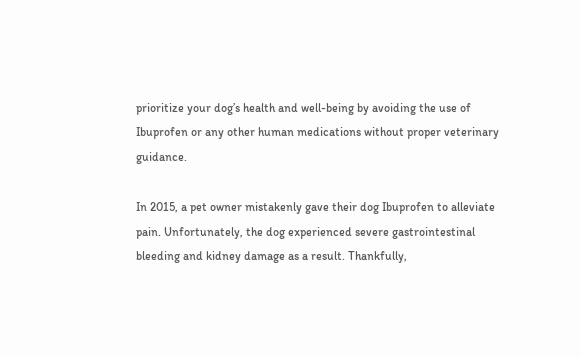prioritize your dog’s health and well-being by avoiding the use of Ibuprofen or any other human medications without proper veterinary guidance.

In 2015, a pet owner mistakenly gave their dog Ibuprofen to alleviate pain. Unfortunately, the dog experienced severe gastrointestinal bleeding and kidney damage as a result. Thankfully,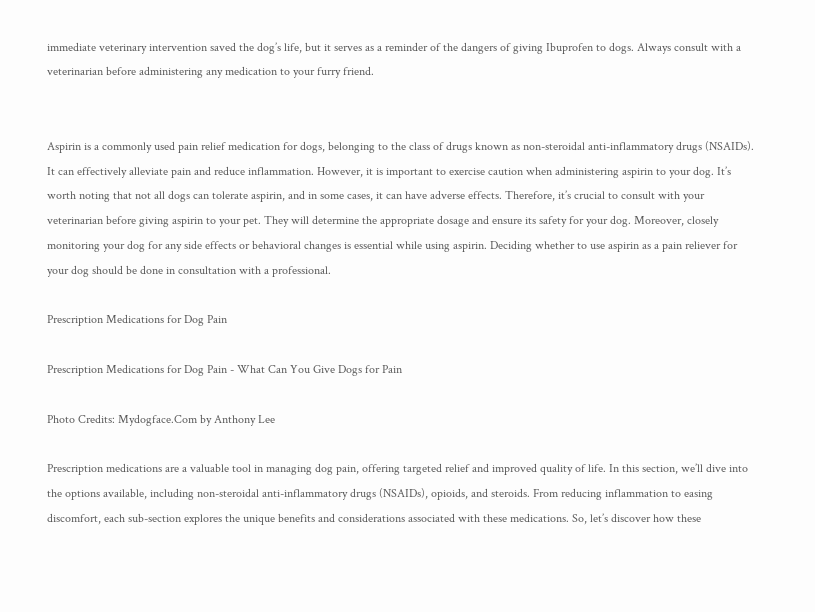immediate veterinary intervention saved the dog’s life, but it serves as a reminder of the dangers of giving Ibuprofen to dogs. Always consult with a veterinarian before administering any medication to your furry friend.


Aspirin is a commonly used pain relief medication for dogs, belonging to the class of drugs known as non-steroidal anti-inflammatory drugs (NSAIDs). It can effectively alleviate pain and reduce inflammation. However, it is important to exercise caution when administering aspirin to your dog. It’s worth noting that not all dogs can tolerate aspirin, and in some cases, it can have adverse effects. Therefore, it’s crucial to consult with your veterinarian before giving aspirin to your pet. They will determine the appropriate dosage and ensure its safety for your dog. Moreover, closely monitoring your dog for any side effects or behavioral changes is essential while using aspirin. Deciding whether to use aspirin as a pain reliever for your dog should be done in consultation with a professional.

Prescription Medications for Dog Pain

Prescription Medications for Dog Pain - What Can You Give Dogs for Pain

Photo Credits: Mydogface.Com by Anthony Lee

Prescription medications are a valuable tool in managing dog pain, offering targeted relief and improved quality of life. In this section, we’ll dive into the options available, including non-steroidal anti-inflammatory drugs (NSAIDs), opioids, and steroids. From reducing inflammation to easing discomfort, each sub-section explores the unique benefits and considerations associated with these medications. So, let’s discover how these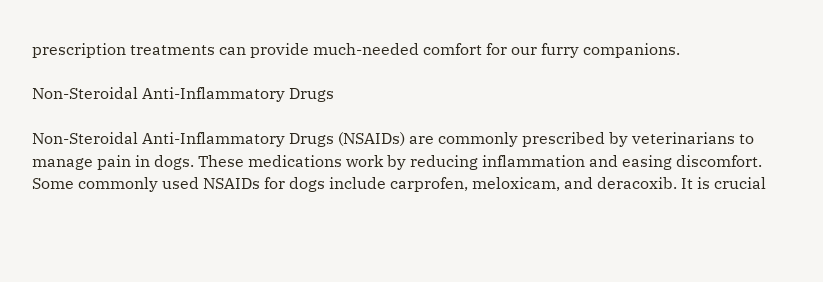prescription treatments can provide much-needed comfort for our furry companions.

Non-Steroidal Anti-Inflammatory Drugs

Non-Steroidal Anti-Inflammatory Drugs (NSAIDs) are commonly prescribed by veterinarians to manage pain in dogs. These medications work by reducing inflammation and easing discomfort. Some commonly used NSAIDs for dogs include carprofen, meloxicam, and deracoxib. It is crucial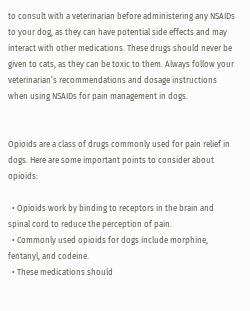to consult with a veterinarian before administering any NSAIDs to your dog, as they can have potential side effects and may interact with other medications. These drugs should never be given to cats, as they can be toxic to them. Always follow your veterinarian’s recommendations and dosage instructions when using NSAIDs for pain management in dogs.


Opioids are a class of drugs commonly used for pain relief in dogs. Here are some important points to consider about opioids:

  • Opioids work by binding to receptors in the brain and spinal cord to reduce the perception of pain.
  • Commonly used opioids for dogs include morphine, fentanyl, and codeine.
  • These medications should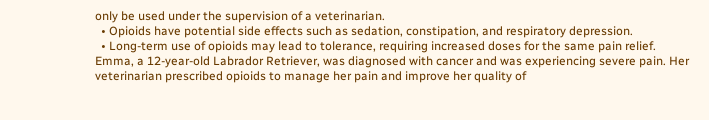only be used under the supervision of a veterinarian.
  • Opioids have potential side effects such as sedation, constipation, and respiratory depression.
  • Long-term use of opioids may lead to tolerance, requiring increased doses for the same pain relief.
Emma, a 12-year-old Labrador Retriever, was diagnosed with cancer and was experiencing severe pain. Her veterinarian prescribed opioids to manage her pain and improve her quality of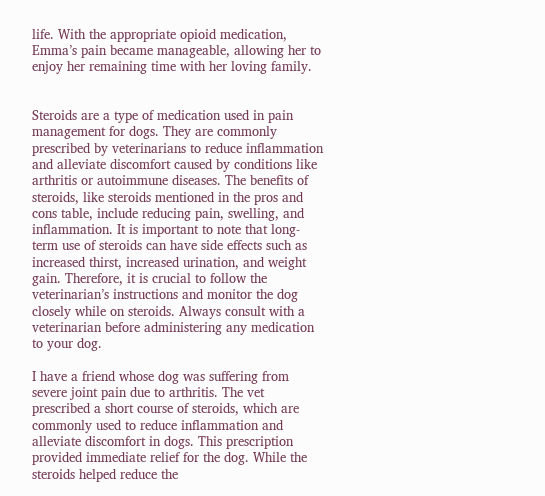life. With the appropriate opioid medication, Emma’s pain became manageable, allowing her to enjoy her remaining time with her loving family.


Steroids are a type of medication used in pain management for dogs. They are commonly prescribed by veterinarians to reduce inflammation and alleviate discomfort caused by conditions like arthritis or autoimmune diseases. The benefits of steroids, like steroids mentioned in the pros and cons table, include reducing pain, swelling, and inflammation. It is important to note that long-term use of steroids can have side effects such as increased thirst, increased urination, and weight gain. Therefore, it is crucial to follow the veterinarian’s instructions and monitor the dog closely while on steroids. Always consult with a veterinarian before administering any medication to your dog.

I have a friend whose dog was suffering from severe joint pain due to arthritis. The vet prescribed a short course of steroids, which are commonly used to reduce inflammation and alleviate discomfort in dogs. This prescription provided immediate relief for the dog. While the steroids helped reduce the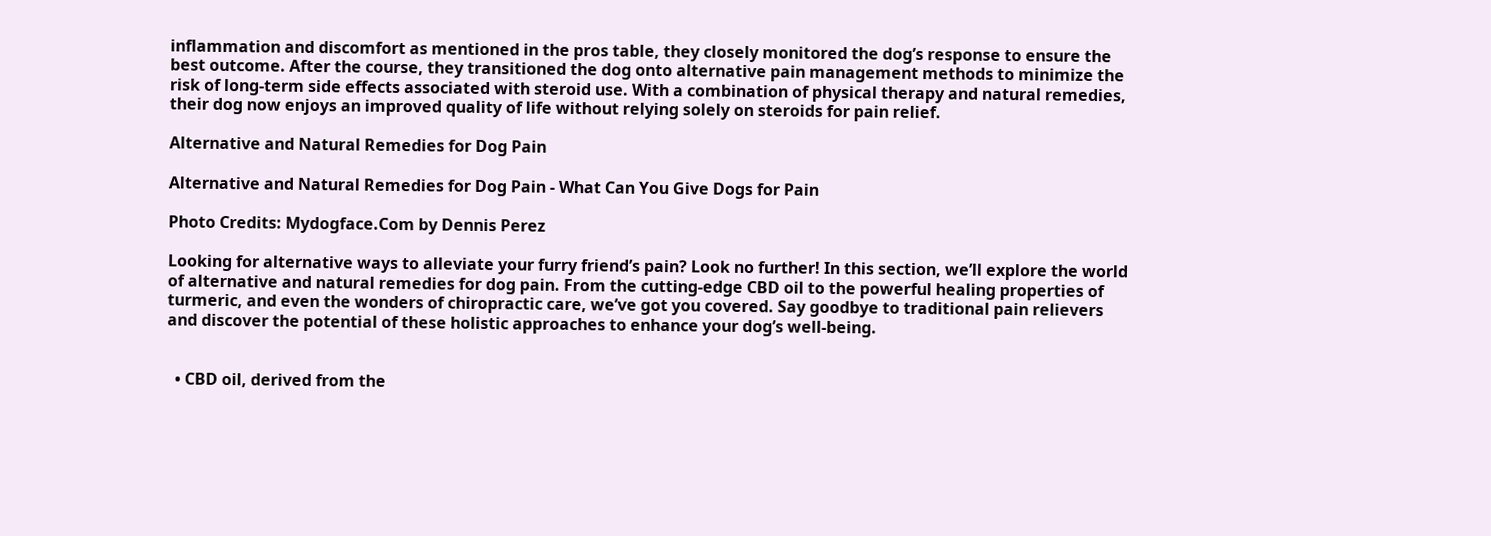inflammation and discomfort as mentioned in the pros table, they closely monitored the dog’s response to ensure the best outcome. After the course, they transitioned the dog onto alternative pain management methods to minimize the risk of long-term side effects associated with steroid use. With a combination of physical therapy and natural remedies, their dog now enjoys an improved quality of life without relying solely on steroids for pain relief.

Alternative and Natural Remedies for Dog Pain

Alternative and Natural Remedies for Dog Pain - What Can You Give Dogs for Pain

Photo Credits: Mydogface.Com by Dennis Perez

Looking for alternative ways to alleviate your furry friend’s pain? Look no further! In this section, we’ll explore the world of alternative and natural remedies for dog pain. From the cutting-edge CBD oil to the powerful healing properties of turmeric, and even the wonders of chiropractic care, we’ve got you covered. Say goodbye to traditional pain relievers and discover the potential of these holistic approaches to enhance your dog’s well-being.


  • CBD oil, derived from the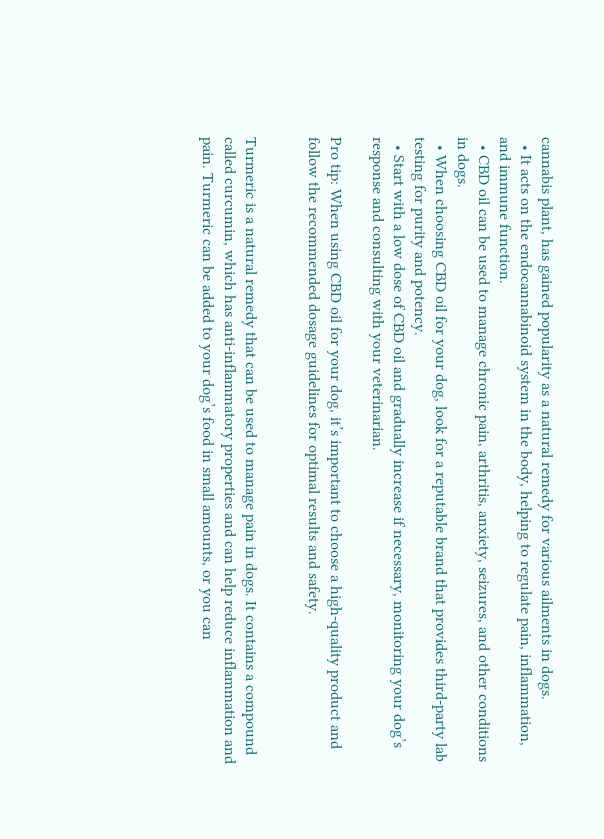cannabis plant, has gained popularity as a natural remedy for various ailments in dogs.
  • It acts on the endocannabinoid system in the body, helping to regulate pain, inflammation, and immune function.
  • CBD oil can be used to manage chronic pain, arthritis, anxiety, seizures, and other conditions in dogs.
  • When choosing CBD oil for your dog, look for a reputable brand that provides third-party lab testing for purity and potency.
  • Start with a low dose of CBD oil and gradually increase if necessary, monitoring your dog’s response and consulting with your veterinarian.

Pro tip: When using CBD oil for your dog, it’s important to choose a high-quality product and follow the recommended dosage guidelines for optimal results and safety.


Turmeric is a natural remedy that can be used to manage pain in dogs. It contains a compound called curcumin, which has anti-inflammatory properties and can help reduce inflammation and pain. Turmeric can be added to your dog’s food in small amounts, or you can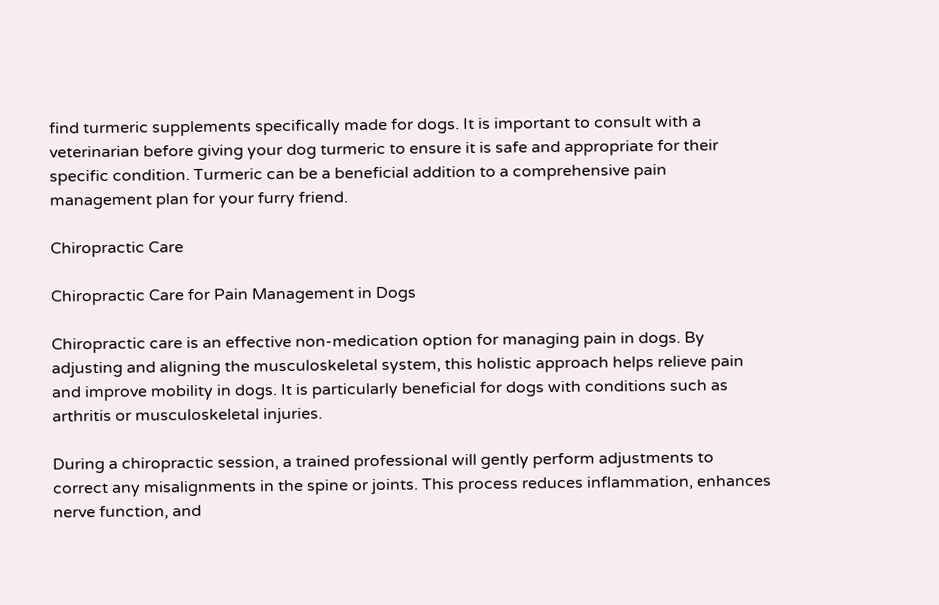find turmeric supplements specifically made for dogs. It is important to consult with a veterinarian before giving your dog turmeric to ensure it is safe and appropriate for their specific condition. Turmeric can be a beneficial addition to a comprehensive pain management plan for your furry friend.

Chiropractic Care

Chiropractic Care for Pain Management in Dogs

Chiropractic care is an effective non-medication option for managing pain in dogs. By adjusting and aligning the musculoskeletal system, this holistic approach helps relieve pain and improve mobility in dogs. It is particularly beneficial for dogs with conditions such as arthritis or musculoskeletal injuries.

During a chiropractic session, a trained professional will gently perform adjustments to correct any misalignments in the spine or joints. This process reduces inflammation, enhances nerve function, and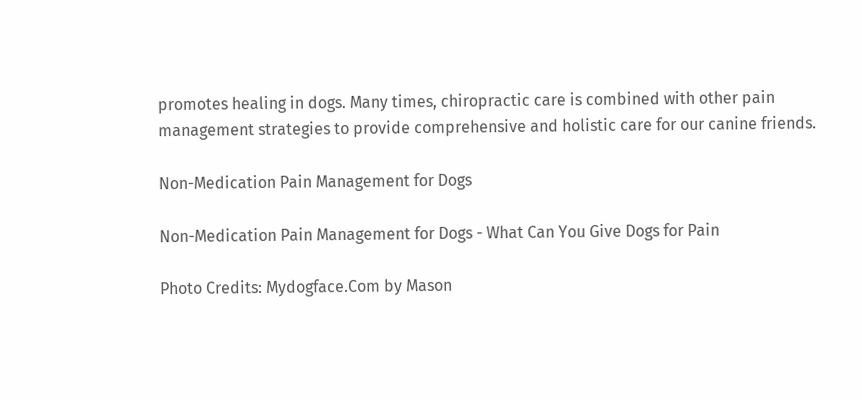promotes healing in dogs. Many times, chiropractic care is combined with other pain management strategies to provide comprehensive and holistic care for our canine friends.

Non-Medication Pain Management for Dogs

Non-Medication Pain Management for Dogs - What Can You Give Dogs for Pain

Photo Credits: Mydogface.Com by Mason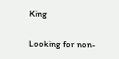King

Looking for non-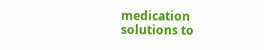medication solutions to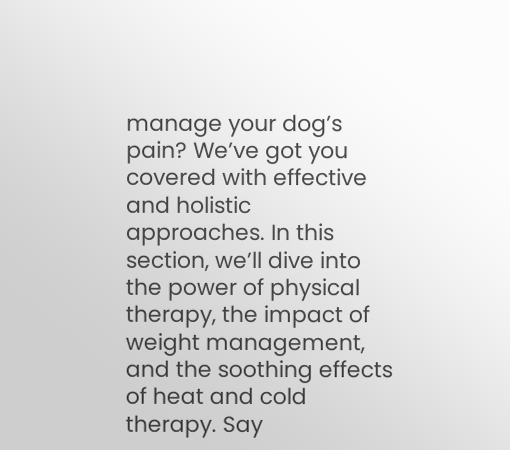manage your dog’s pain? We’ve got you covered with effective and holistic approaches. In this section, we’ll dive into the power of physical therapy, the impact of weight management, and the soothing effects of heat and cold therapy. Say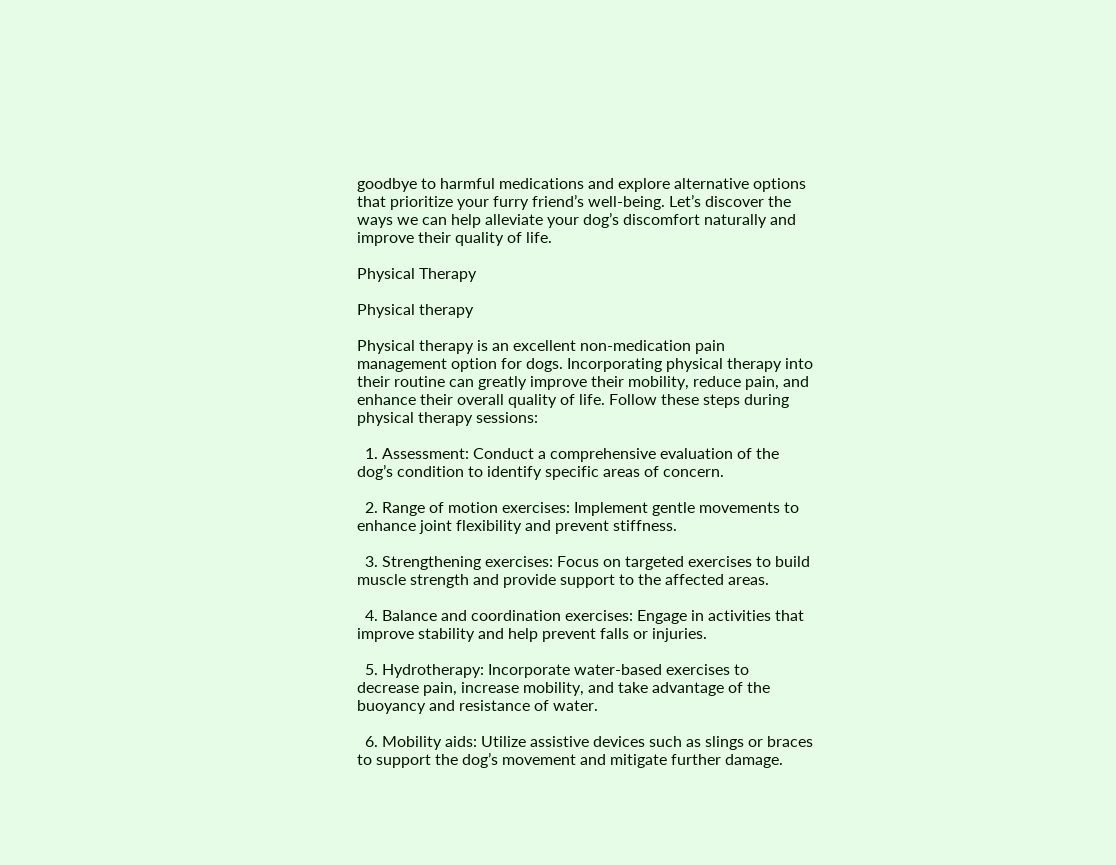goodbye to harmful medications and explore alternative options that prioritize your furry friend’s well-being. Let’s discover the ways we can help alleviate your dog’s discomfort naturally and improve their quality of life.

Physical Therapy

Physical therapy

Physical therapy is an excellent non-medication pain management option for dogs. Incorporating physical therapy into their routine can greatly improve their mobility, reduce pain, and enhance their overall quality of life. Follow these steps during physical therapy sessions:

  1. Assessment: Conduct a comprehensive evaluation of the dog’s condition to identify specific areas of concern.

  2. Range of motion exercises: Implement gentle movements to enhance joint flexibility and prevent stiffness.

  3. Strengthening exercises: Focus on targeted exercises to build muscle strength and provide support to the affected areas.

  4. Balance and coordination exercises: Engage in activities that improve stability and help prevent falls or injuries.

  5. Hydrotherapy: Incorporate water-based exercises to decrease pain, increase mobility, and take advantage of the buoyancy and resistance of water.

  6. Mobility aids: Utilize assistive devices such as slings or braces to support the dog’s movement and mitigate further damage.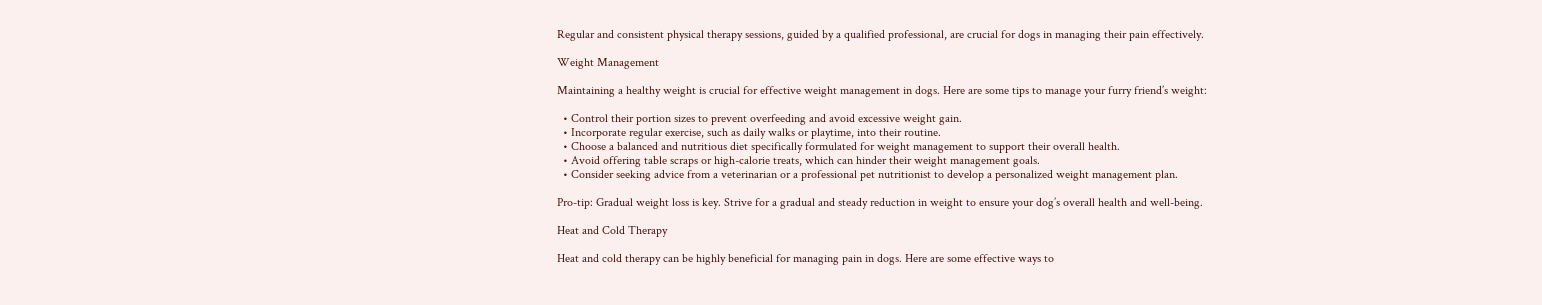Regular and consistent physical therapy sessions, guided by a qualified professional, are crucial for dogs in managing their pain effectively.

Weight Management

Maintaining a healthy weight is crucial for effective weight management in dogs. Here are some tips to manage your furry friend’s weight:

  • Control their portion sizes to prevent overfeeding and avoid excessive weight gain.
  • Incorporate regular exercise, such as daily walks or playtime, into their routine.
  • Choose a balanced and nutritious diet specifically formulated for weight management to support their overall health.
  • Avoid offering table scraps or high-calorie treats, which can hinder their weight management goals.
  • Consider seeking advice from a veterinarian or a professional pet nutritionist to develop a personalized weight management plan.

Pro-tip: Gradual weight loss is key. Strive for a gradual and steady reduction in weight to ensure your dog’s overall health and well-being.

Heat and Cold Therapy

Heat and cold therapy can be highly beneficial for managing pain in dogs. Here are some effective ways to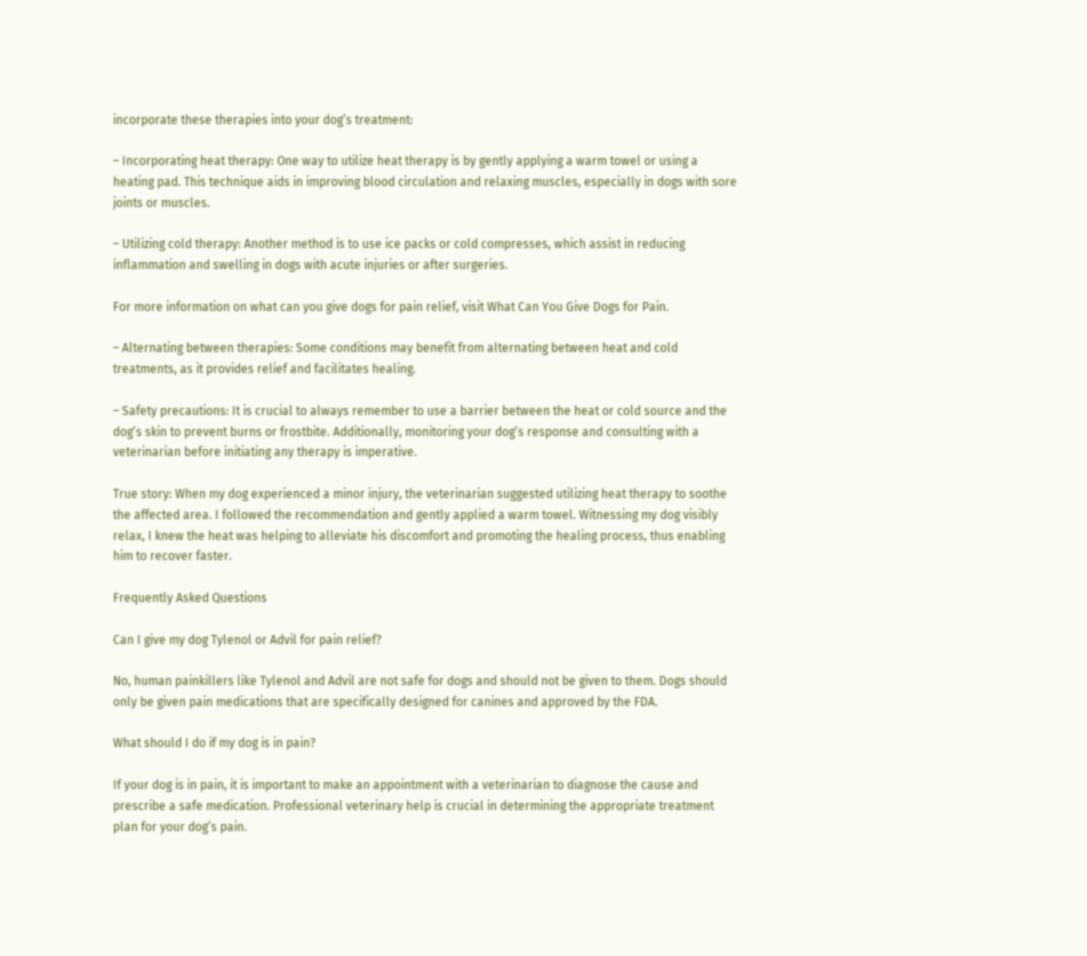incorporate these therapies into your dog’s treatment:

– Incorporating heat therapy: One way to utilize heat therapy is by gently applying a warm towel or using a heating pad. This technique aids in improving blood circulation and relaxing muscles, especially in dogs with sore joints or muscles.

– Utilizing cold therapy: Another method is to use ice packs or cold compresses, which assist in reducing inflammation and swelling in dogs with acute injuries or after surgeries.

For more information on what can you give dogs for pain relief, visit What Can You Give Dogs for Pain.

– Alternating between therapies: Some conditions may benefit from alternating between heat and cold treatments, as it provides relief and facilitates healing.

– Safety precautions: It is crucial to always remember to use a barrier between the heat or cold source and the dog’s skin to prevent burns or frostbite. Additionally, monitoring your dog’s response and consulting with a veterinarian before initiating any therapy is imperative.

True story: When my dog experienced a minor injury, the veterinarian suggested utilizing heat therapy to soothe the affected area. I followed the recommendation and gently applied a warm towel. Witnessing my dog visibly relax, I knew the heat was helping to alleviate his discomfort and promoting the healing process, thus enabling him to recover faster.

Frequently Asked Questions

Can I give my dog Tylenol or Advil for pain relief?

No, human painkillers like Tylenol and Advil are not safe for dogs and should not be given to them. Dogs should only be given pain medications that are specifically designed for canines and approved by the FDA.

What should I do if my dog is in pain?

If your dog is in pain, it is important to make an appointment with a veterinarian to diagnose the cause and prescribe a safe medication. Professional veterinary help is crucial in determining the appropriate treatment plan for your dog’s pain.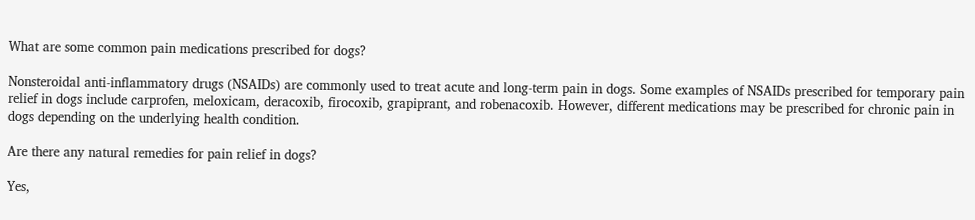What are some common pain medications prescribed for dogs?

Nonsteroidal anti-inflammatory drugs (NSAIDs) are commonly used to treat acute and long-term pain in dogs. Some examples of NSAIDs prescribed for temporary pain relief in dogs include carprofen, meloxicam, deracoxib, firocoxib, grapiprant, and robenacoxib. However, different medications may be prescribed for chronic pain in dogs depending on the underlying health condition.

Are there any natural remedies for pain relief in dogs?

Yes,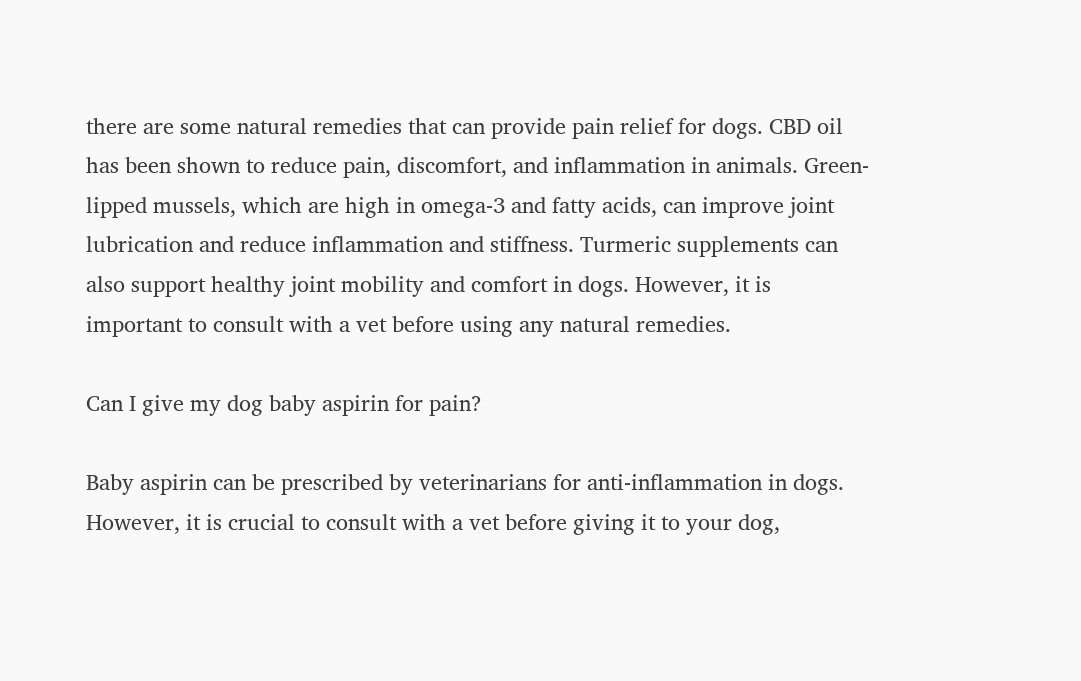there are some natural remedies that can provide pain relief for dogs. CBD oil has been shown to reduce pain, discomfort, and inflammation in animals. Green-lipped mussels, which are high in omega-3 and fatty acids, can improve joint lubrication and reduce inflammation and stiffness. Turmeric supplements can also support healthy joint mobility and comfort in dogs. However, it is important to consult with a vet before using any natural remedies.

Can I give my dog baby aspirin for pain?

Baby aspirin can be prescribed by veterinarians for anti-inflammation in dogs. However, it is crucial to consult with a vet before giving it to your dog,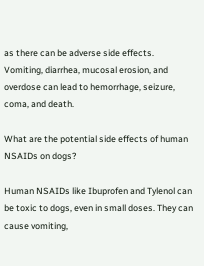as there can be adverse side effects. Vomiting, diarrhea, mucosal erosion, and overdose can lead to hemorrhage, seizure, coma, and death.

What are the potential side effects of human NSAIDs on dogs?

Human NSAIDs like Ibuprofen and Tylenol can be toxic to dogs, even in small doses. They can cause vomiting,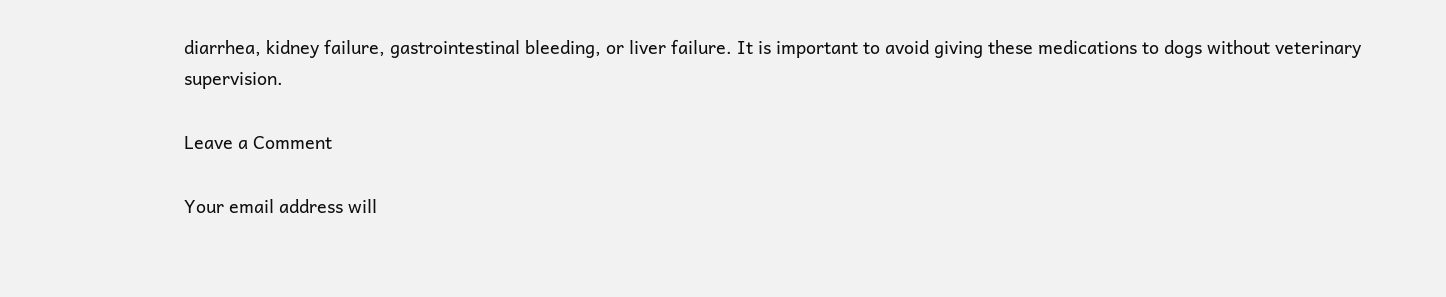diarrhea, kidney failure, gastrointestinal bleeding, or liver failure. It is important to avoid giving these medications to dogs without veterinary supervision.

Leave a Comment

Your email address will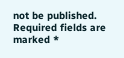not be published. Required fields are marked *